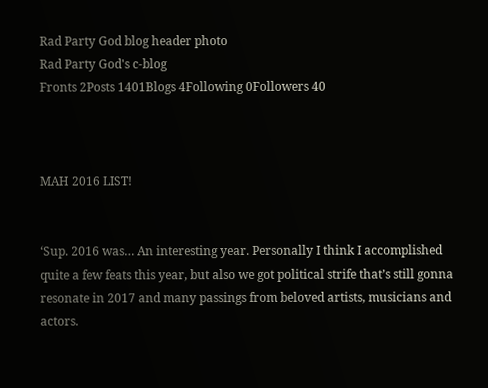Rad Party God blog header photo
Rad Party God's c-blog
Fronts 2Posts 1401Blogs 4Following 0Followers 40



MAH 2016 LIST!


‘Sup. 2016 was… An interesting year. Personally I think I accomplished quite a few feats this year, but also we got political strife that’s still gonna resonate in 2017 and many passings from beloved artists, musicians and actors.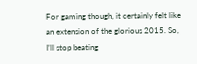For gaming though, it certainly felt like an extension of the glorious 2015. So, I’ll stop beating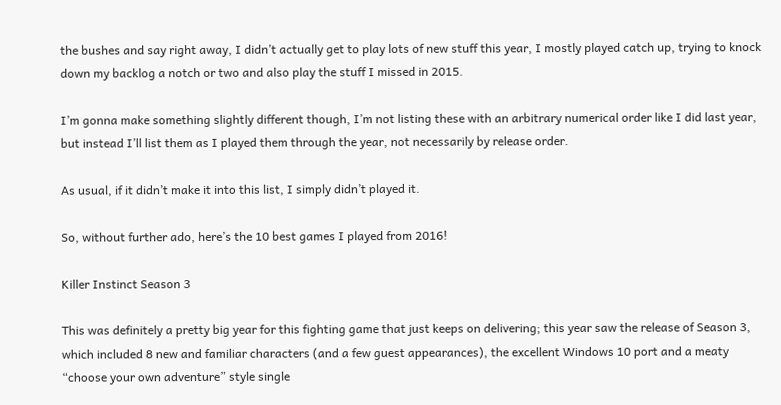the bushes and say right away, I didn’t actually get to play lots of new stuff this year, I mostly played catch up, trying to knock down my backlog a notch or two and also play the stuff I missed in 2015.

I’m gonna make something slightly different though, I’m not listing these with an arbitrary numerical order like I did last year, but instead I’ll list them as I played them through the year, not necessarily by release order.

As usual, if it didn’t make it into this list, I simply didn’t played it.

So, without further ado, here’s the 10 best games I played from 2016!

Killer Instinct Season 3

This was definitely a pretty big year for this fighting game that just keeps on delivering; this year saw the release of Season 3, which included 8 new and familiar characters (and a few guest appearances), the excellent Windows 10 port and a meaty “choose your own adventure” style single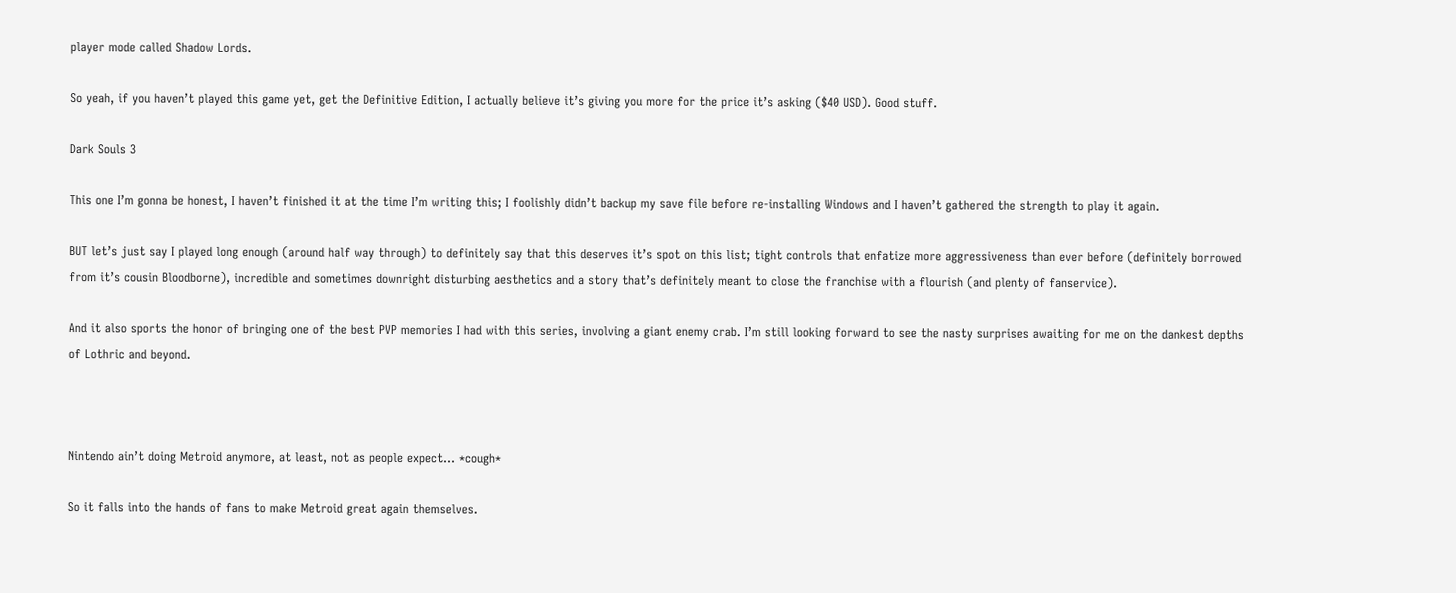player mode called Shadow Lords.

So yeah, if you haven’t played this game yet, get the Definitive Edition, I actually believe it’s giving you more for the price it’s asking ($40 USD). Good stuff.

Dark Souls 3

This one I’m gonna be honest, I haven’t finished it at the time I’m writing this; I foolishly didn’t backup my save file before re-installing Windows and I haven’t gathered the strength to play it again.

BUT let’s just say I played long enough (around half way through) to definitely say that this deserves it’s spot on this list; tight controls that enfatize more aggressiveness than ever before (definitely borrowed from it’s cousin Bloodborne), incredible and sometimes downright disturbing aesthetics and a story that’s definitely meant to close the franchise with a flourish (and plenty of fanservice).

And it also sports the honor of bringing one of the best PVP memories I had with this series, involving a giant enemy crab. I’m still looking forward to see the nasty surprises awaiting for me on the dankest depths of Lothric and beyond.



Nintendo ain’t doing Metroid anymore, at least, not as people expect… *cough*

So it falls into the hands of fans to make Metroid great again themselves.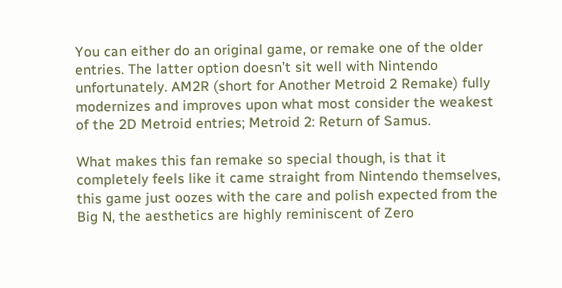You can either do an original game, or remake one of the older entries. The latter option doesn’t sit well with Nintendo unfortunately. AM2R (short for Another Metroid 2 Remake) fully modernizes and improves upon what most consider the weakest of the 2D Metroid entries; Metroid 2: Return of Samus.

What makes this fan remake so special though, is that it completely feels like it came straight from Nintendo themselves, this game just oozes with the care and polish expected from the Big N, the aesthetics are highly reminiscent of Zero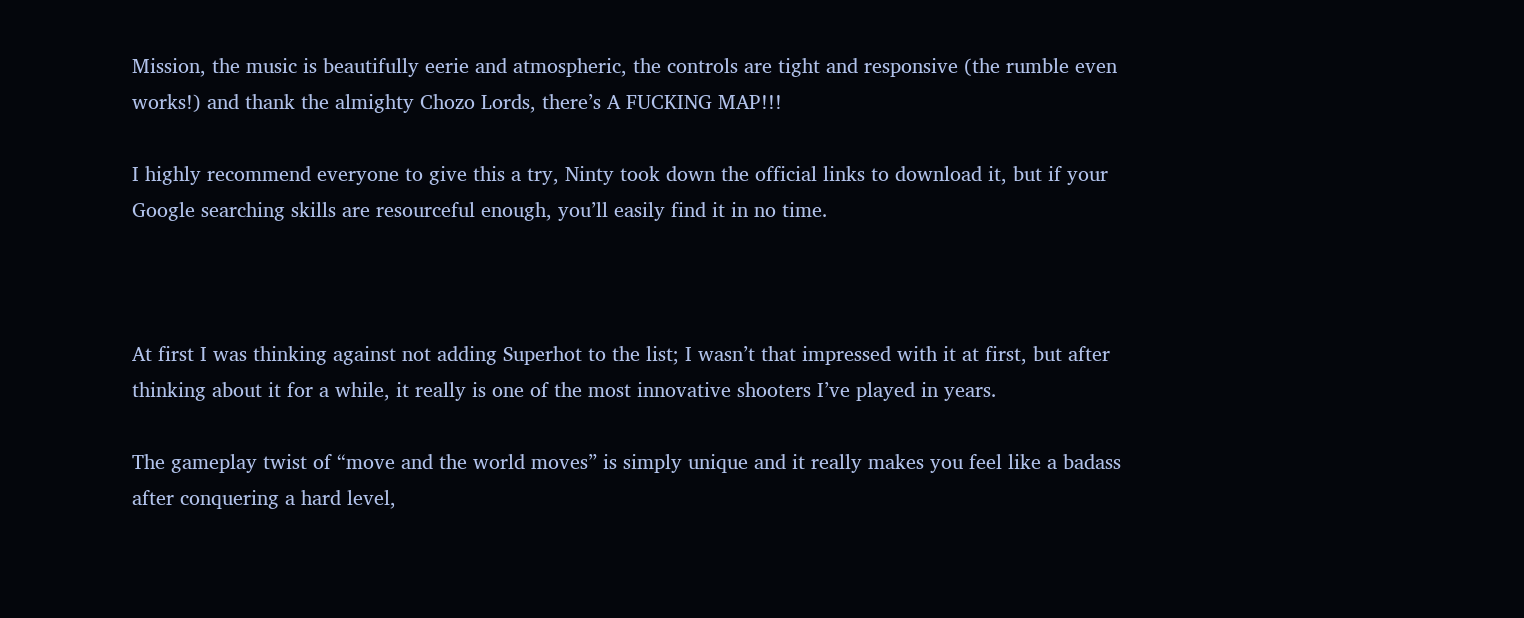Mission, the music is beautifully eerie and atmospheric, the controls are tight and responsive (the rumble even works!) and thank the almighty Chozo Lords, there’s A FUCKING MAP!!!

I highly recommend everyone to give this a try, Ninty took down the official links to download it, but if your Google searching skills are resourceful enough, you’ll easily find it in no time.



At first I was thinking against not adding Superhot to the list; I wasn’t that impressed with it at first, but after thinking about it for a while, it really is one of the most innovative shooters I’ve played in years.

The gameplay twist of “move and the world moves” is simply unique and it really makes you feel like a badass after conquering a hard level,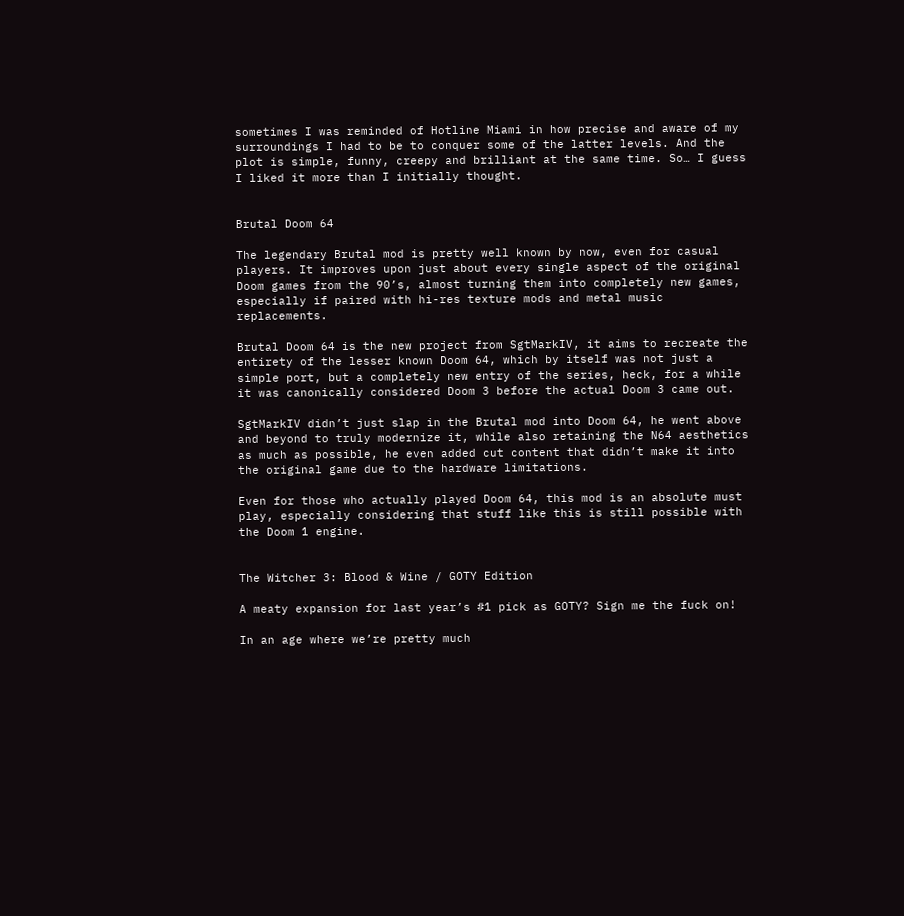sometimes I was reminded of Hotline Miami in how precise and aware of my surroundings I had to be to conquer some of the latter levels. And the plot is simple, funny, creepy and brilliant at the same time. So… I guess I liked it more than I initially thought.


Brutal Doom 64

The legendary Brutal mod is pretty well known by now, even for casual players. It improves upon just about every single aspect of the original Doom games from the 90’s, almost turning them into completely new games, especially if paired with hi-res texture mods and metal music replacements.

Brutal Doom 64 is the new project from SgtMarkIV, it aims to recreate the entirety of the lesser known Doom 64, which by itself was not just a simple port, but a completely new entry of the series, heck, for a while it was canonically considered Doom 3 before the actual Doom 3 came out.

SgtMarkIV didn’t just slap in the Brutal mod into Doom 64, he went above and beyond to truly modernize it, while also retaining the N64 aesthetics as much as possible, he even added cut content that didn’t make it into the original game due to the hardware limitations.

Even for those who actually played Doom 64, this mod is an absolute must play, especially considering that stuff like this is still possible with the Doom 1 engine.


The Witcher 3: Blood & Wine / GOTY Edition

A meaty expansion for last year’s #1 pick as GOTY? Sign me the fuck on!

In an age where we’re pretty much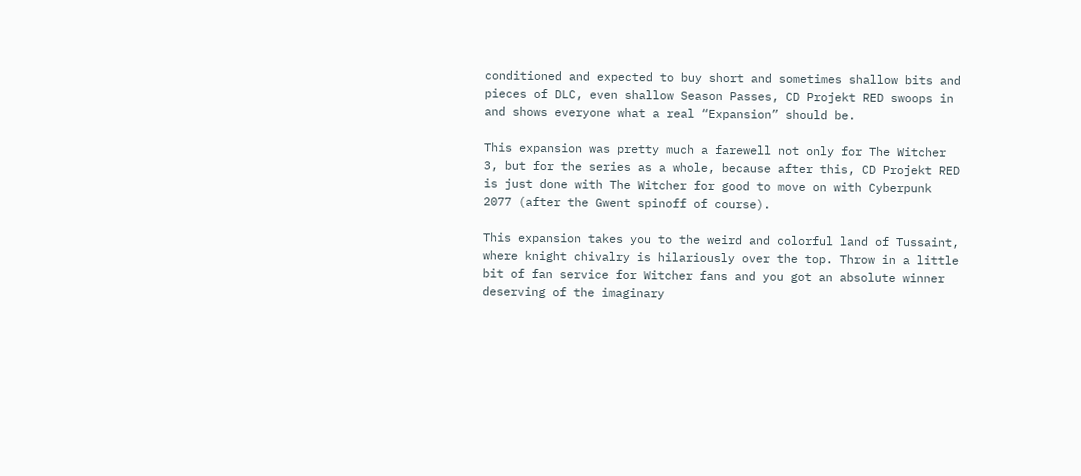conditioned and expected to buy short and sometimes shallow bits and pieces of DLC, even shallow Season Passes, CD Projekt RED swoops in and shows everyone what a real “Expansion” should be.

This expansion was pretty much a farewell not only for The Witcher 3, but for the series as a whole, because after this, CD Projekt RED is just done with The Witcher for good to move on with Cyberpunk 2077 (after the Gwent spinoff of course).

This expansion takes you to the weird and colorful land of Tussaint, where knight chivalry is hilariously over the top. Throw in a little bit of fan service for Witcher fans and you got an absolute winner deserving of the imaginary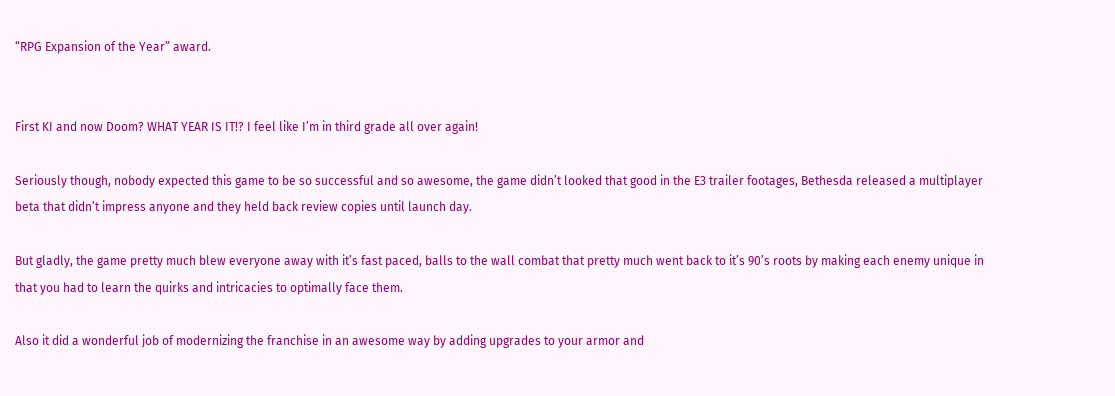“RPG Expansion of the Year” award.


First KI and now Doom? WHAT YEAR IS IT!? I feel like I’m in third grade all over again!

Seriously though, nobody expected this game to be so successful and so awesome, the game didn’t looked that good in the E3 trailer footages, Bethesda released a multiplayer beta that didn’t impress anyone and they held back review copies until launch day.

But gladly, the game pretty much blew everyone away with it’s fast paced, balls to the wall combat that pretty much went back to it’s 90’s roots by making each enemy unique in that you had to learn the quirks and intricacies to optimally face them.

Also it did a wonderful job of modernizing the franchise in an awesome way by adding upgrades to your armor and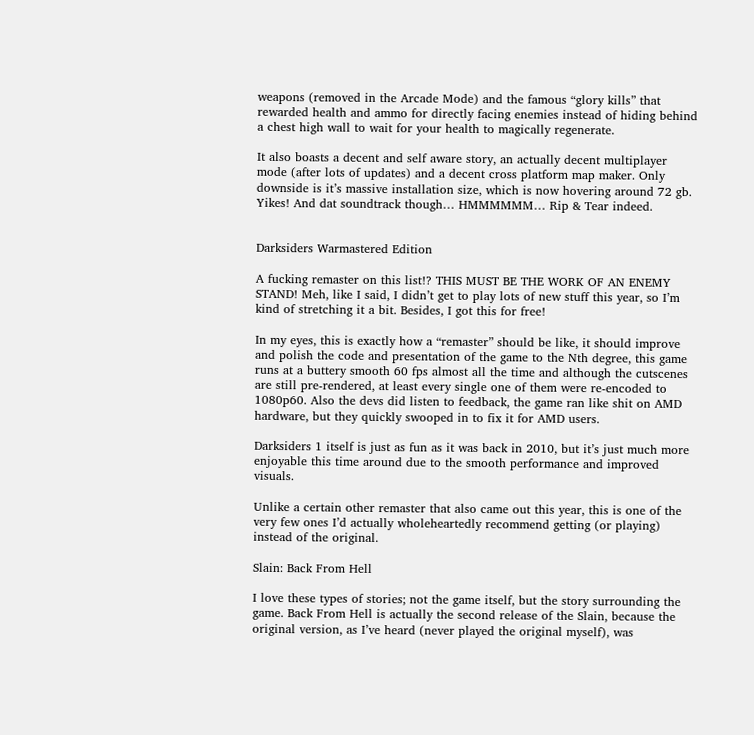weapons (removed in the Arcade Mode) and the famous “glory kills” that rewarded health and ammo for directly facing enemies instead of hiding behind a chest high wall to wait for your health to magically regenerate.

It also boasts a decent and self aware story, an actually decent multiplayer mode (after lots of updates) and a decent cross platform map maker. Only downside is it’s massive installation size, which is now hovering around 72 gb. Yikes! And dat soundtrack though… HMMMMMM… Rip & Tear indeed.


Darksiders Warmastered Edition

A fucking remaster on this list!? THIS MUST BE THE WORK OF AN ENEMY STAND! Meh, like I said, I didn’t get to play lots of new stuff this year, so I’m kind of stretching it a bit. Besides, I got this for free!

In my eyes, this is exactly how a “remaster” should be like, it should improve and polish the code and presentation of the game to the Nth degree, this game runs at a buttery smooth 60 fps almost all the time and although the cutscenes are still pre-rendered, at least every single one of them were re-encoded to 1080p60. Also the devs did listen to feedback, the game ran like shit on AMD hardware, but they quickly swooped in to fix it for AMD users.

Darksiders 1 itself is just as fun as it was back in 2010, but it’s just much more enjoyable this time around due to the smooth performance and improved visuals.

Unlike a certain other remaster that also came out this year, this is one of the very few ones I’d actually wholeheartedly recommend getting (or playing) instead of the original.

Slain: Back From Hell

I love these types of stories; not the game itself, but the story surrounding the game. Back From Hell is actually the second release of the Slain, because the original version, as I’ve heard (never played the original myself), was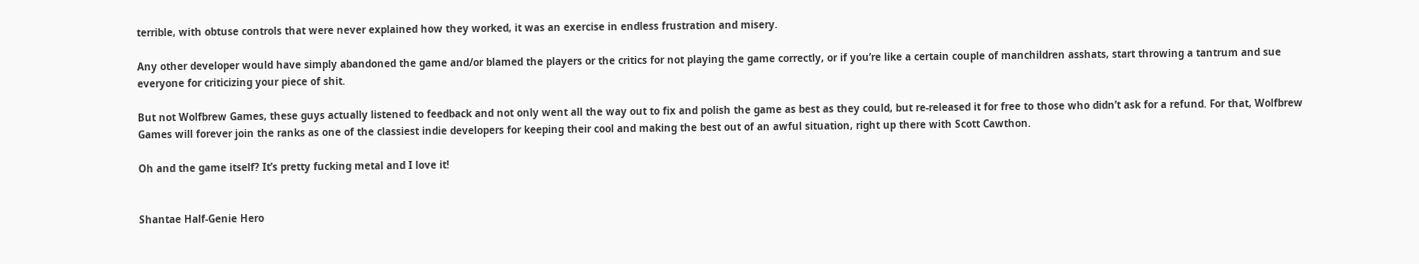terrible, with obtuse controls that were never explained how they worked, it was an exercise in endless frustration and misery.

Any other developer would have simply abandoned the game and/or blamed the players or the critics for not playing the game correctly, or if you’re like a certain couple of manchildren asshats, start throwing a tantrum and sue everyone for criticizing your piece of shit.

But not Wolfbrew Games, these guys actually listened to feedback and not only went all the way out to fix and polish the game as best as they could, but re-released it for free to those who didn’t ask for a refund. For that, Wolfbrew Games will forever join the ranks as one of the classiest indie developers for keeping their cool and making the best out of an awful situation, right up there with Scott Cawthon.

Oh and the game itself? It’s pretty fucking metal and I love it!


Shantae Half-Genie Hero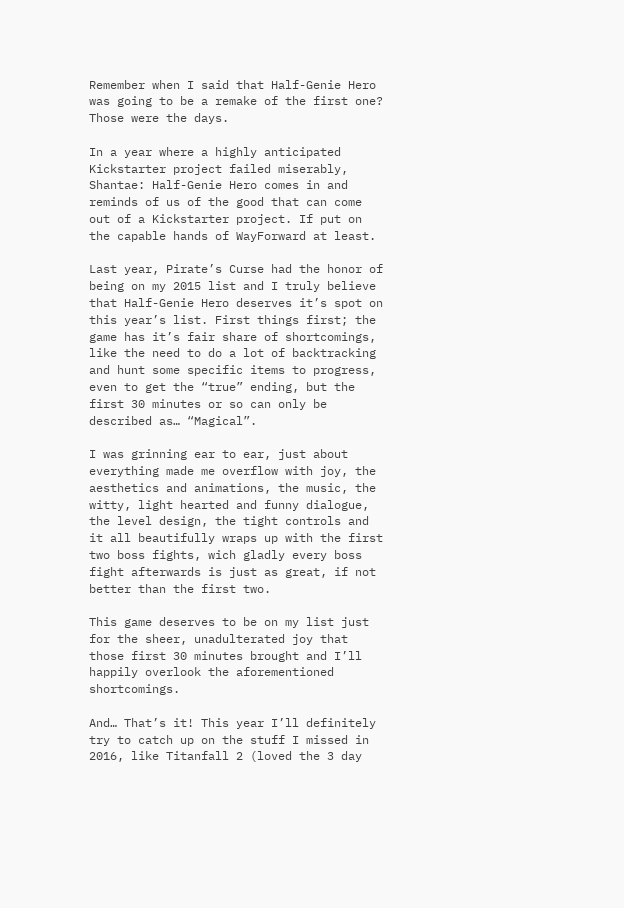Remember when I said that Half-Genie Hero was going to be a remake of the first one? Those were the days.

In a year where a highly anticipated Kickstarter project failed miserably, Shantae: Half-Genie Hero comes in and reminds of us of the good that can come out of a Kickstarter project. If put on the capable hands of WayForward at least.

Last year, Pirate’s Curse had the honor of being on my 2015 list and I truly believe that Half-Genie Hero deserves it’s spot on this year’s list. First things first; the game has it’s fair share of shortcomings, like the need to do a lot of backtracking and hunt some specific items to progress, even to get the “true” ending, but the first 30 minutes or so can only be described as… “Magical”.

I was grinning ear to ear, just about everything made me overflow with joy, the aesthetics and animations, the music, the witty, light hearted and funny dialogue, the level design, the tight controls and it all beautifully wraps up with the first two boss fights, wich gladly every boss fight afterwards is just as great, if not better than the first two.

This game deserves to be on my list just for the sheer, unadulterated joy that those first 30 minutes brought and I’ll happily overlook the aforementioned shortcomings.

And… That’s it! This year I’ll definitely try to catch up on the stuff I missed in 2016, like Titanfall 2 (loved the 3 day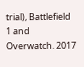trial), Battlefield 1 and Overwatch. 2017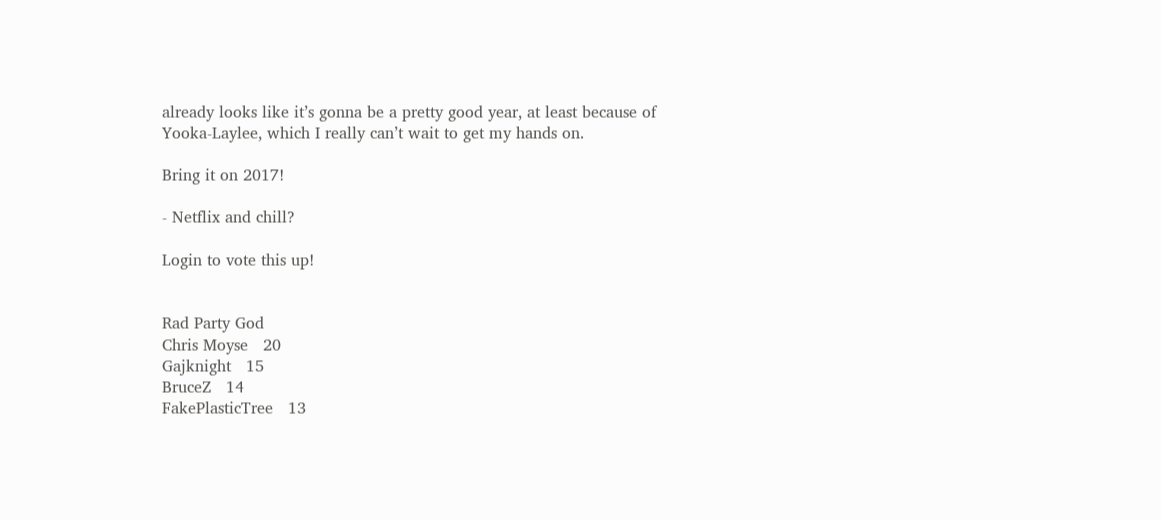already looks like it’s gonna be a pretty good year, at least because of Yooka-Laylee, which I really can’t wait to get my hands on.

Bring it on 2017!

- Netflix and chill?

Login to vote this up!


Rad Party God
Chris Moyse   20
Gajknight   15
BruceZ   14
FakePlasticTree   13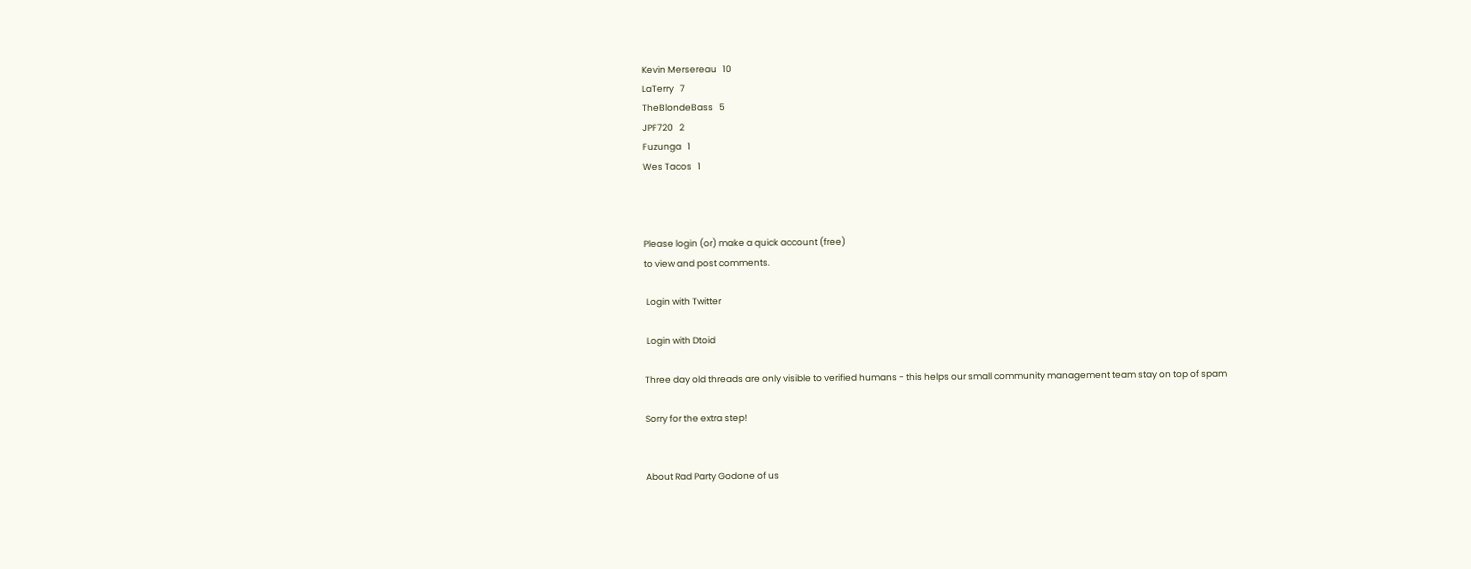Kevin Mersereau   10
LaTerry   7
TheBlondeBass   5
JPF720   2
Fuzunga   1
Wes Tacos   1



Please login (or) make a quick account (free)
to view and post comments.

 Login with Twitter

 Login with Dtoid

Three day old threads are only visible to verified humans - this helps our small community management team stay on top of spam

Sorry for the extra step!


About Rad Party Godone of us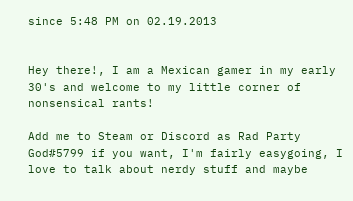since 5:48 PM on 02.19.2013


Hey there!, I am a Mexican gamer in my early 30's and welcome to my little corner of nonsensical rants!

Add me to Steam or Discord as Rad Party God#5799 if you want, I'm fairly easygoing, I love to talk about nerdy stuff and maybe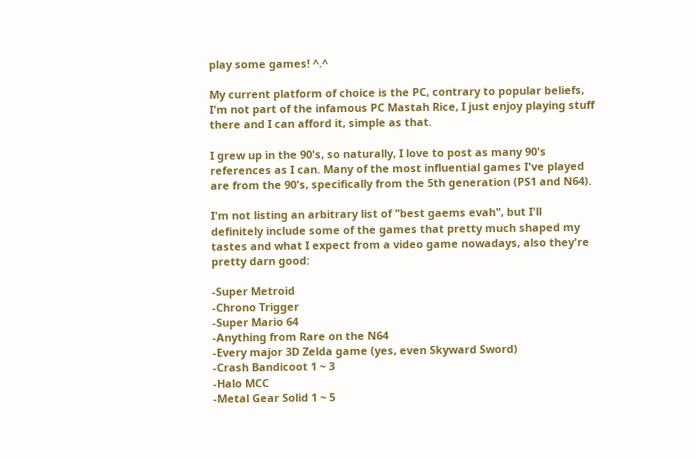play some games! ^.^

My current platform of choice is the PC, contrary to popular beliefs, I'm not part of the infamous PC Mastah Rice, I just enjoy playing stuff there and I can afford it, simple as that.

I grew up in the 90's, so naturally, I love to post as many 90's references as I can. Many of the most influential games I've played are from the 90's, specifically from the 5th generation (PS1 and N64).

I'm not listing an arbitrary list of "best gaems evah", but I'll definitely include some of the games that pretty much shaped my tastes and what I expect from a video game nowadays, also they're pretty darn good:

-Super Metroid
-Chrono Trigger
-Super Mario 64
-Anything from Rare on the N64
-Every major 3D Zelda game (yes, even Skyward Sword)
-Crash Bandicoot 1 ~ 3
-Halo MCC
-Metal Gear Solid 1 ~ 5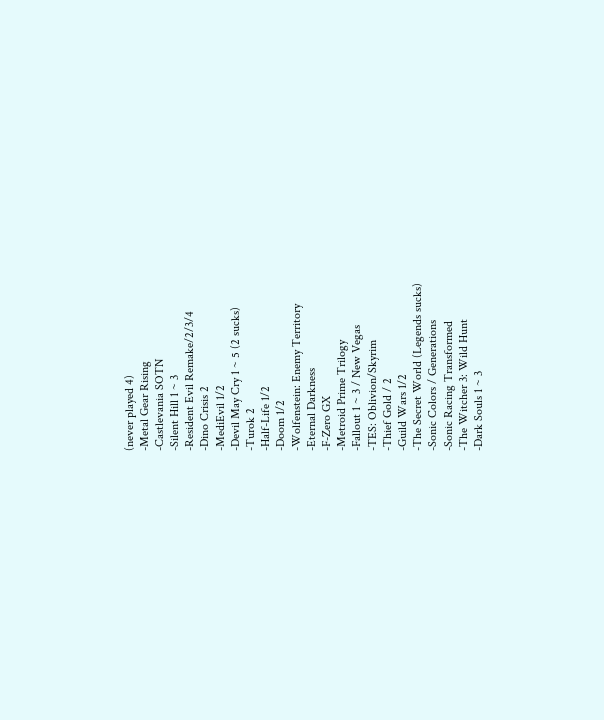(never played 4)
-Metal Gear Rising
-Castlevania SOTN
-Silent Hill 1 ~ 3
-Resident Evil Remake/2/3/4
-Dino Crisis 2
-MediEvil 1/2
-Devil May Cry 1 ~ 5 (2 sucks)
-Turok 2
-Half-Life 1/2
-Doom 1/2
-Wolfenstein: Enemy Territory
-Eternal Darkness
-F-Zero GX
-Metroid Prime Trilogy
-Fallout 1 ~ 3 / New Vegas
-TES: Oblivion/Skyrim
-Thief Gold / 2
-Guild Wars 1/2
-The Secret World (Legends sucks)
-Sonic Colors / Generations
-Sonic Racing Transformed
-The Witcher 3: Wild Hunt
-Dark Souls 1 ~ 3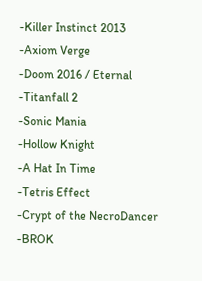-Killer Instinct 2013
-Axiom Verge
-Doom 2016 / Eternal
-Titanfall 2
-Sonic Mania
-Hollow Knight
-A Hat In Time
-Tetris Effect
-Crypt of the NecroDancer
-BROK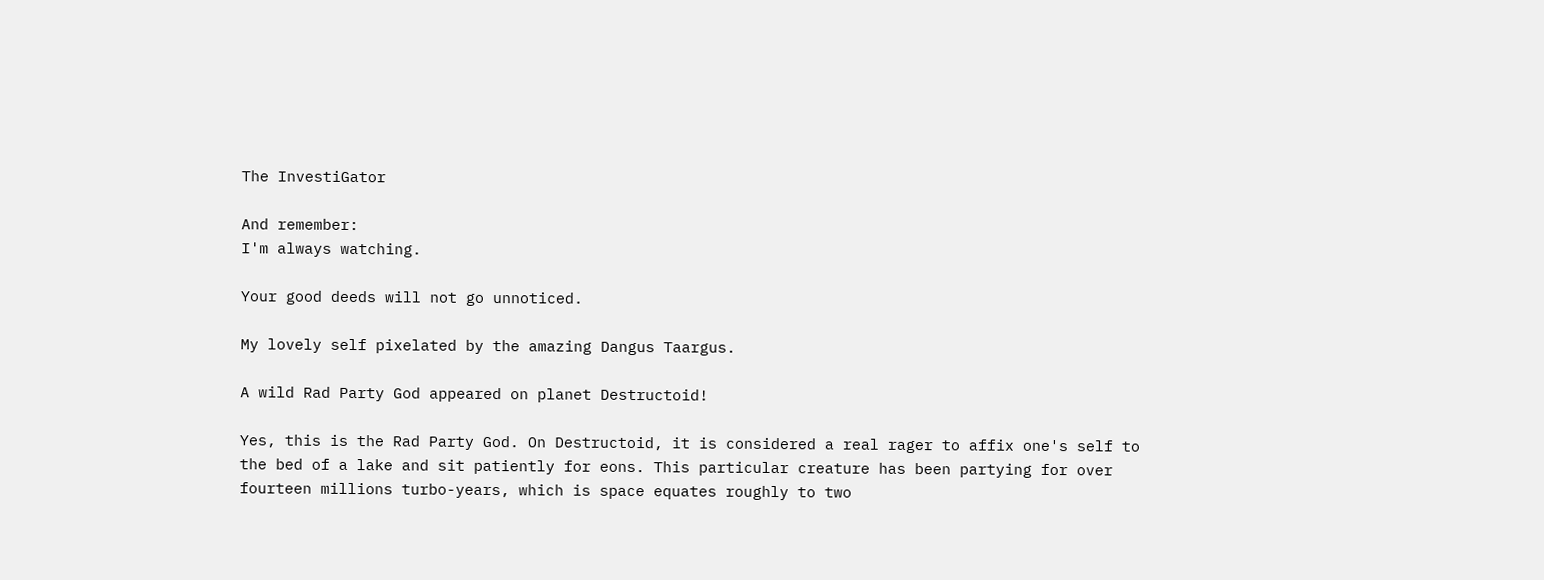The InvestiGator

And remember:
I'm always watching.

Your good deeds will not go unnoticed.

My lovely self pixelated by the amazing Dangus Taargus.

A wild Rad Party God appeared on planet Destructoid!

Yes, this is the Rad Party God. On Destructoid, it is considered a real rager to affix one's self to the bed of a lake and sit patiently for eons. This particular creature has been partying for over fourteen millions turbo-years, which is space equates roughly to two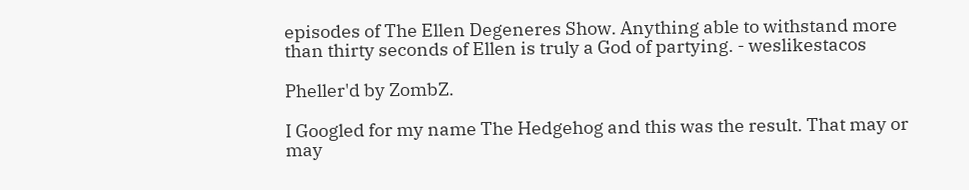episodes of The Ellen Degeneres Show. Anything able to withstand more than thirty seconds of Ellen is truly a God of partying. - weslikestacos

Pheller'd by ZombZ.

I Googled for my name The Hedgehog and this was the result. That may or may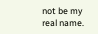not be my real name.